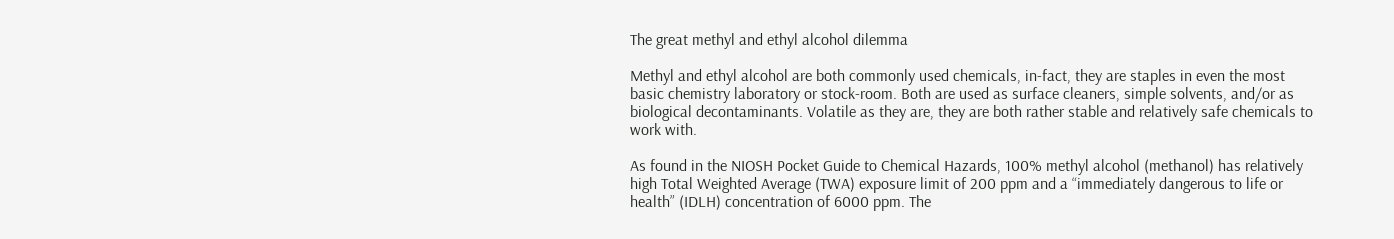The great methyl and ethyl alcohol dilemma

Methyl and ethyl alcohol are both commonly used chemicals, in-fact, they are staples in even the most basic chemistry laboratory or stock-room. Both are used as surface cleaners, simple solvents, and/or as biological decontaminants. Volatile as they are, they are both rather stable and relatively safe chemicals to work with.

As found in the NIOSH Pocket Guide to Chemical Hazards, 100% methyl alcohol (methanol) has relatively high Total Weighted Average (TWA) exposure limit of 200 ppm and a “immediately dangerous to life or health” (IDLH) concentration of 6000 ppm. The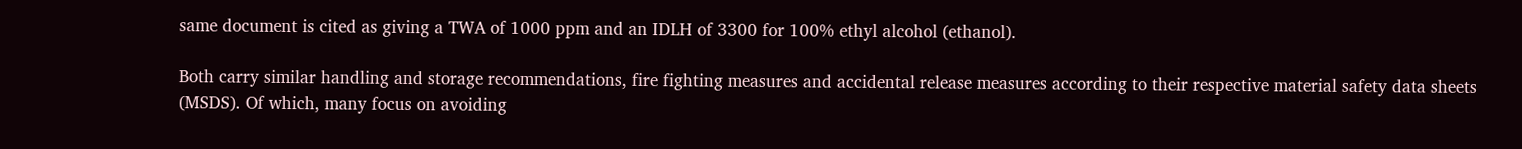same document is cited as giving a TWA of 1000 ppm and an IDLH of 3300 for 100% ethyl alcohol (ethanol).

Both carry similar handling and storage recommendations, fire fighting measures and accidental release measures according to their respective material safety data sheets (MSDS). Of which, many focus on avoiding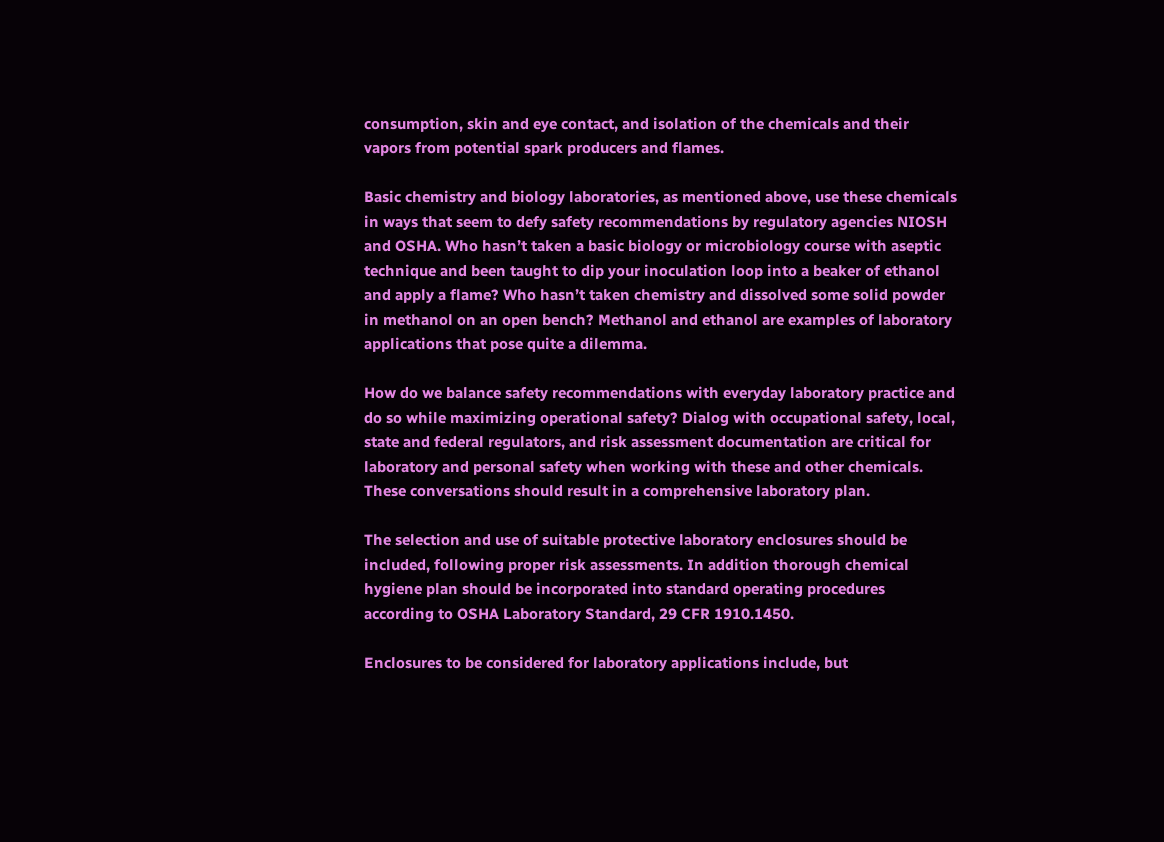consumption, skin and eye contact, and isolation of the chemicals and their vapors from potential spark producers and flames.

Basic chemistry and biology laboratories, as mentioned above, use these chemicals in ways that seem to defy safety recommendations by regulatory agencies NIOSH and OSHA. Who hasn’t taken a basic biology or microbiology course with aseptic technique and been taught to dip your inoculation loop into a beaker of ethanol and apply a flame? Who hasn’t taken chemistry and dissolved some solid powder in methanol on an open bench? Methanol and ethanol are examples of laboratory applications that pose quite a dilemma.

How do we balance safety recommendations with everyday laboratory practice and do so while maximizing operational safety? Dialog with occupational safety, local, state and federal regulators, and risk assessment documentation are critical for laboratory and personal safety when working with these and other chemicals. These conversations should result in a comprehensive laboratory plan.

The selection and use of suitable protective laboratory enclosures should be included, following proper risk assessments. In addition thorough chemical hygiene plan should be incorporated into standard operating procedures according to OSHA Laboratory Standard, 29 CFR 1910.1450.

Enclosures to be considered for laboratory applications include, but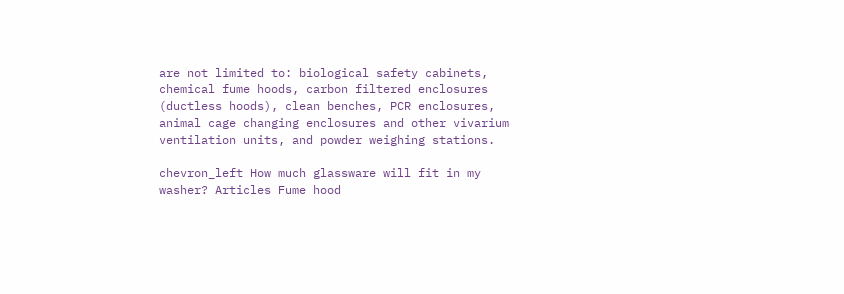are not limited to: biological safety cabinets, chemical fume hoods, carbon filtered enclosures (ductless hoods), clean benches, PCR enclosures, animal cage changing enclosures and other vivarium ventilation units, and powder weighing stations.

chevron_left How much glassware will fit in my washer? Articles Fume hood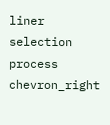liner selection process chevron_right